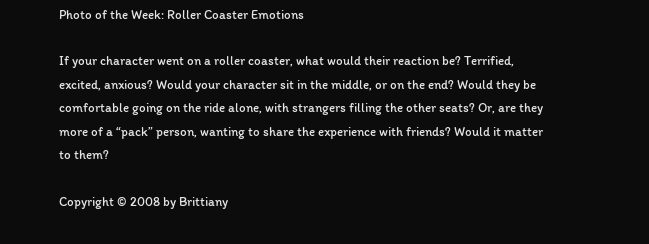Photo of the Week: Roller Coaster Emotions

If your character went on a roller coaster, what would their reaction be? Terrified, excited, anxious? Would your character sit in the middle, or on the end? Would they be comfortable going on the ride alone, with strangers filling the other seats? Or, are they more of a “pack” person, wanting to share the experience with friends? Would it matter to them?

Copyright © 2008 by Brittiany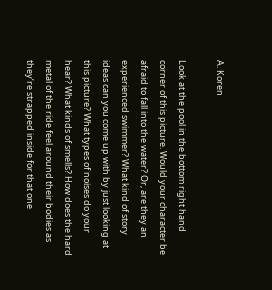A. Koren

Look at the pool in the bottom right hand corner of this picture. Would your character be afraid to fall into the water? Or, are they an experienced swimmer? What kind of story ideas can you come up with by just looking at this picture? What types of noises do your hear? What kinds of smells? How does the hard metal of the ride feel around their bodies as they’re strapped inside for that one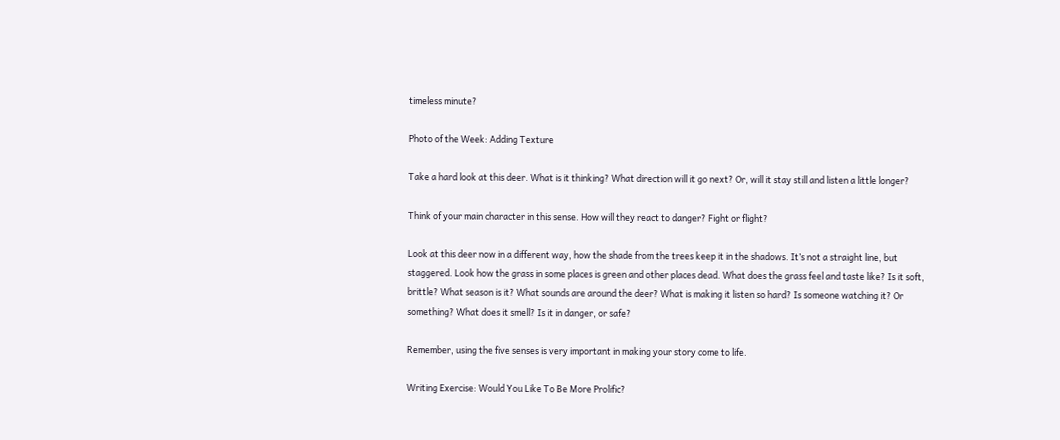timeless minute?

Photo of the Week: Adding Texture

Take a hard look at this deer. What is it thinking? What direction will it go next? Or, will it stay still and listen a little longer?

Think of your main character in this sense. How will they react to danger? Fight or flight?

Look at this deer now in a different way, how the shade from the trees keep it in the shadows. It’s not a straight line, but staggered. Look how the grass in some places is green and other places dead. What does the grass feel and taste like? Is it soft, brittle? What season is it? What sounds are around the deer? What is making it listen so hard? Is someone watching it? Or something? What does it smell? Is it in danger, or safe?

Remember, using the five senses is very important in making your story come to life.

Writing Exercise: Would You Like To Be More Prolific?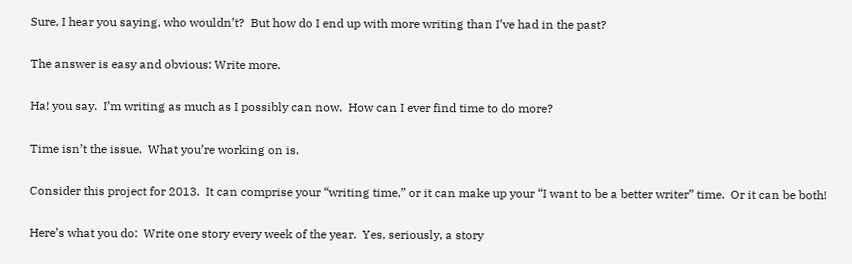Sure, I hear you saying, who wouldn’t?  But how do I end up with more writing than I’ve had in the past?

The answer is easy and obvious: Write more.

Ha! you say.  I’m writing as much as I possibly can now.  How can I ever find time to do more?

Time isn’t the issue.  What you’re working on is.

Consider this project for 2013.  It can comprise your “writing time,” or it can make up your “I want to be a better writer” time.  Or it can be both!

Here’s what you do:  Write one story every week of the year.  Yes, seriously, a story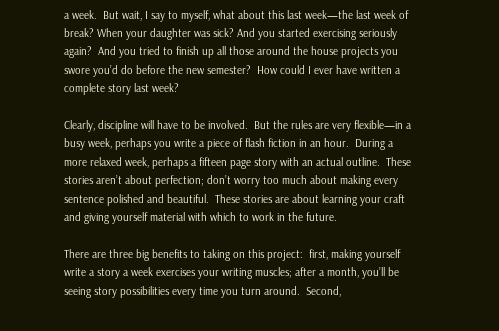a week.  But wait, I say to myself, what about this last week—the last week of break? When your daughter was sick? And you started exercising seriously again?  And you tried to finish up all those around the house projects you swore you’d do before the new semester?  How could I ever have written a complete story last week?

Clearly, discipline will have to be involved.  But the rules are very flexible—in a busy week, perhaps you write a piece of flash fiction in an hour.  During a more relaxed week, perhaps a fifteen page story with an actual outline.  These stories aren’t about perfection; don’t worry too much about making every sentence polished and beautiful.  These stories are about learning your craft and giving yourself material with which to work in the future.

There are three big benefits to taking on this project:  first, making yourself write a story a week exercises your writing muscles; after a month, you’ll be seeing story possibilities every time you turn around.  Second,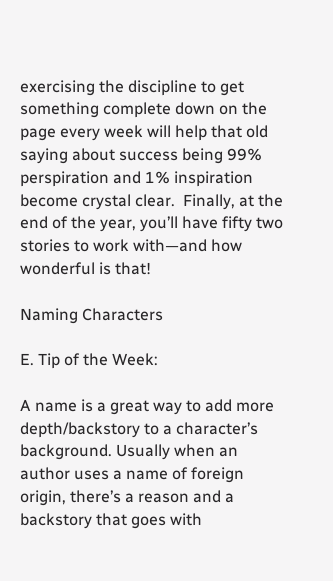exercising the discipline to get something complete down on the page every week will help that old saying about success being 99% perspiration and 1% inspiration become crystal clear.  Finally, at the end of the year, you’ll have fifty two stories to work with—and how wonderful is that!

Naming Characters

E. Tip of the Week:

A name is a great way to add more depth/backstory to a character’s background. Usually when an author uses a name of foreign origin, there’s a reason and a backstory that goes with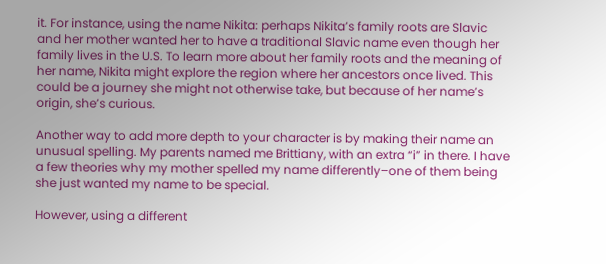it. For instance, using the name Nikita: perhaps Nikita’s family roots are Slavic and her mother wanted her to have a traditional Slavic name even though her family lives in the U.S. To learn more about her family roots and the meaning of her name, Nikita might explore the region where her ancestors once lived. This could be a journey she might not otherwise take, but because of her name’s origin, she’s curious.

Another way to add more depth to your character is by making their name an unusual spelling. My parents named me Brittiany, with an extra “i” in there. I have a few theories why my mother spelled my name differently–one of them being she just wanted my name to be special.

However, using a different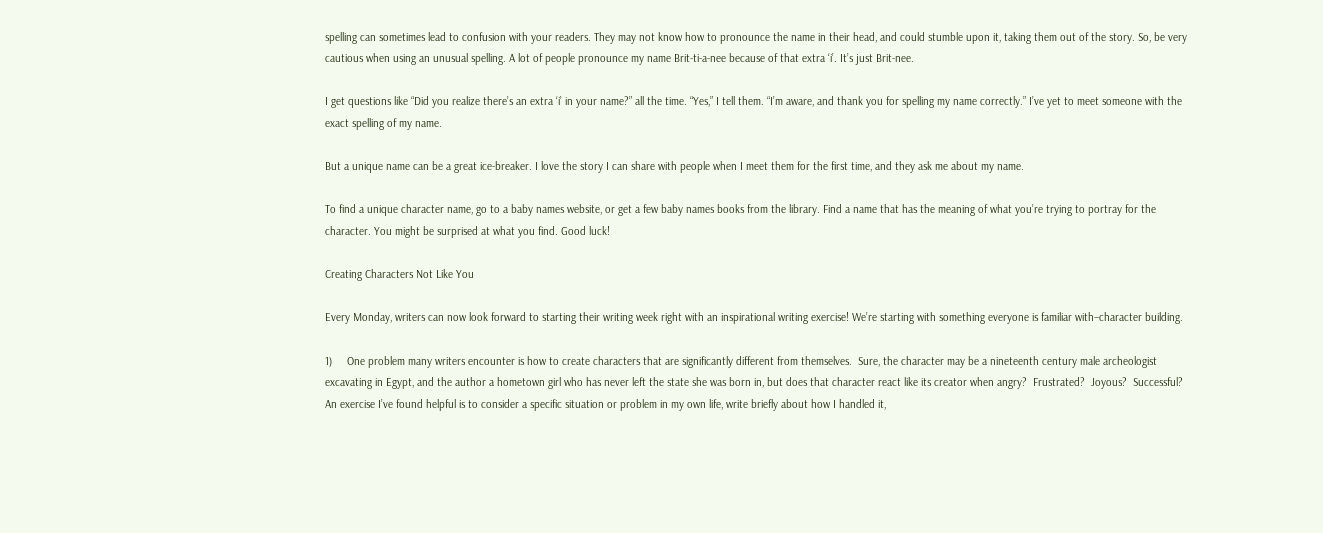spelling can sometimes lead to confusion with your readers. They may not know how to pronounce the name in their head, and could stumble upon it, taking them out of the story. So, be very cautious when using an unusual spelling. A lot of people pronounce my name Brit-ti-a-nee because of that extra ‘i’. It’s just Brit-nee.

I get questions like “Did you realize there’s an extra ‘i’ in your name?” all the time. “Yes,” I tell them. “I’m aware, and thank you for spelling my name correctly.” I’ve yet to meet someone with the exact spelling of my name.

But a unique name can be a great ice-breaker. I love the story I can share with people when I meet them for the first time, and they ask me about my name.

To find a unique character name, go to a baby names website, or get a few baby names books from the library. Find a name that has the meaning of what you’re trying to portray for the character. You might be surprised at what you find. Good luck!

Creating Characters Not Like You

Every Monday, writers can now look forward to starting their writing week right with an inspirational writing exercise! We’re starting with something everyone is familiar with–character building.

1)     One problem many writers encounter is how to create characters that are significantly different from themselves.  Sure, the character may be a nineteenth century male archeologist excavating in Egypt, and the author a hometown girl who has never left the state she was born in, but does that character react like its creator when angry?  Frustrated?  Joyous?  Successful?  An exercise I’ve found helpful is to consider a specific situation or problem in my own life, write briefly about how I handled it,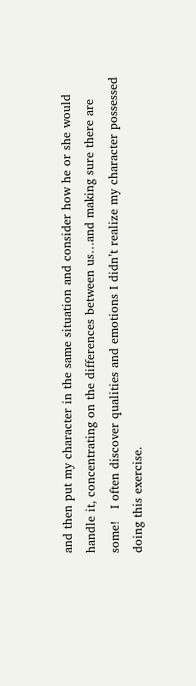and then put my character in the same situation and consider how he or she would handle it, concentrating on the differences between us…and making sure there are some!   I often discover qualities and emotions I didn’t realize my character possessed doing this exercise.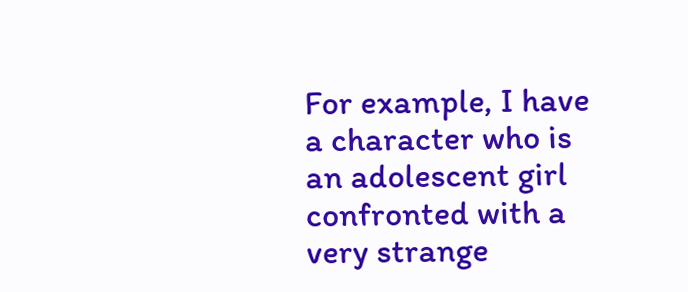For example, I have a character who is an adolescent girl confronted with a very strange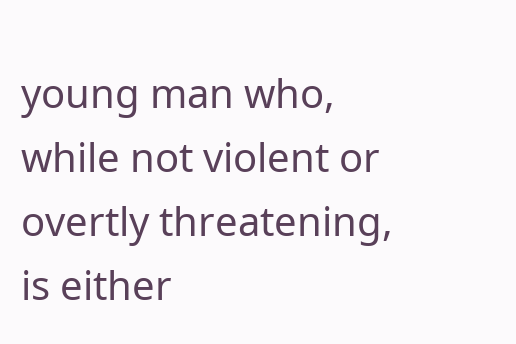young man who, while not violent or overtly threatening, is either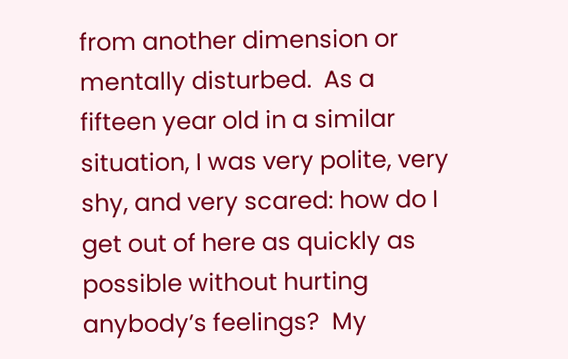from another dimension or mentally disturbed.  As a fifteen year old in a similar situation, I was very polite, very shy, and very scared: how do I get out of here as quickly as possible without hurting anybody’s feelings?  My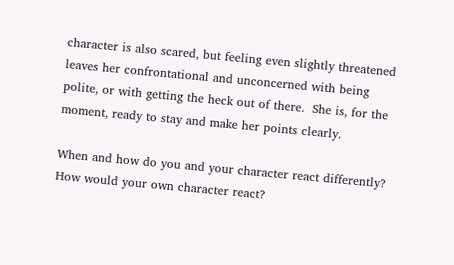character is also scared, but feeling even slightly threatened leaves her confrontational and unconcerned with being polite, or with getting the heck out of there.  She is, for the moment, ready to stay and make her points clearly.

When and how do you and your character react differently? How would your own character react?